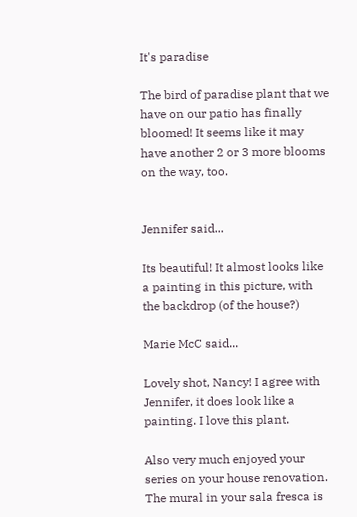It's paradise

The bird of paradise plant that we have on our patio has finally bloomed! It seems like it may have another 2 or 3 more blooms on the way, too.


Jennifer said...

Its beautiful! It almost looks like a painting in this picture, with the backdrop (of the house?)

Marie McC said...

Lovely shot, Nancy! I agree with Jennifer, it does look like a painting. I love this plant.

Also very much enjoyed your series on your house renovation. The mural in your sala fresca is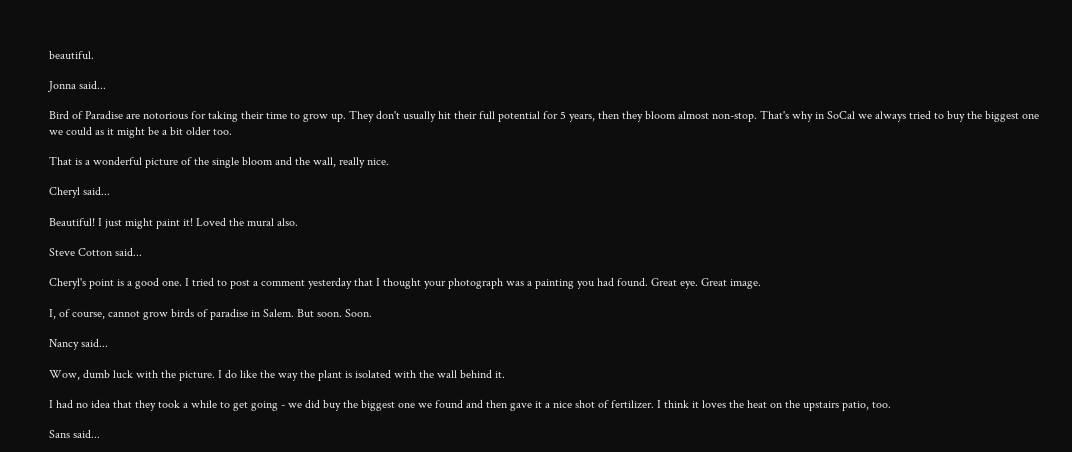beautiful.

Jonna said...

Bird of Paradise are notorious for taking their time to grow up. They don't usually hit their full potential for 5 years, then they bloom almost non-stop. That's why in SoCal we always tried to buy the biggest one we could as it might be a bit older too.

That is a wonderful picture of the single bloom and the wall, really nice.

Cheryl said...

Beautiful! I just might paint it! Loved the mural also.

Steve Cotton said...

Cheryl's point is a good one. I tried to post a comment yesterday that I thought your photograph was a painting you had found. Great eye. Great image.

I, of course, cannot grow birds of paradise in Salem. But soon. Soon.

Nancy said...

Wow, dumb luck with the picture. I do like the way the plant is isolated with the wall behind it.

I had no idea that they took a while to get going - we did buy the biggest one we found and then gave it a nice shot of fertilizer. I think it loves the heat on the upstairs patio, too.

Sans said...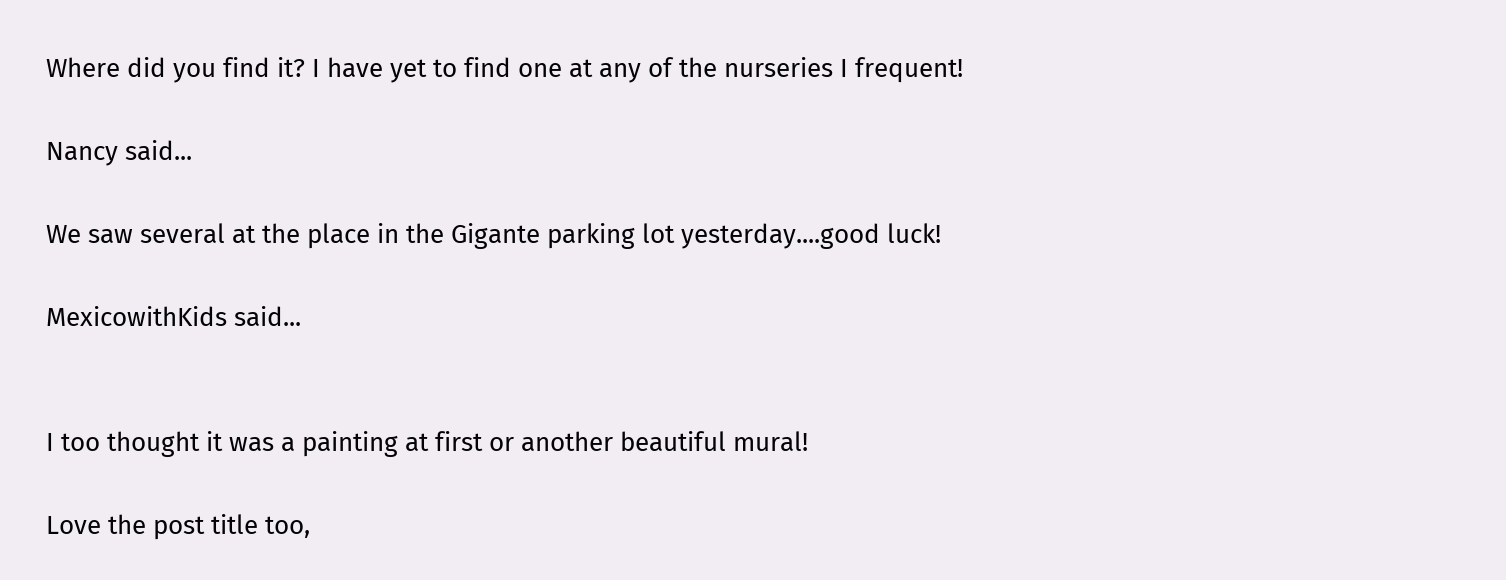Where did you find it? I have yet to find one at any of the nurseries I frequent!

Nancy said...

We saw several at the place in the Gigante parking lot yesterday....good luck!

MexicowithKids said...


I too thought it was a painting at first or another beautiful mural!

Love the post title too,